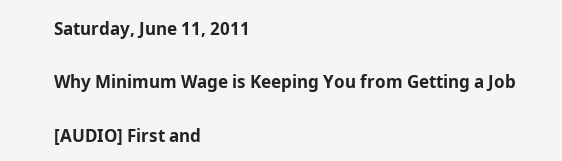Saturday, June 11, 2011

Why Minimum Wage is Keeping You from Getting a Job

[AUDIO] First and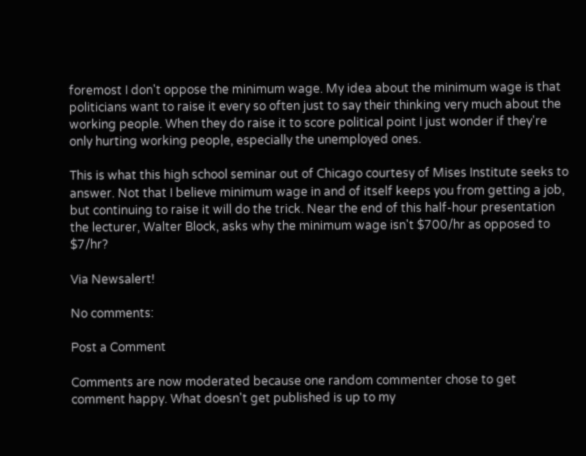foremost I don't oppose the minimum wage. My idea about the minimum wage is that politicians want to raise it every so often just to say their thinking very much about the working people. When they do raise it to score political point I just wonder if they're only hurting working people, especially the unemployed ones.

This is what this high school seminar out of Chicago courtesy of Mises Institute seeks to answer. Not that I believe minimum wage in and of itself keeps you from getting a job, but continuing to raise it will do the trick. Near the end of this half-hour presentation the lecturer, Walter Block, asks why the minimum wage isn't $700/hr as opposed to $7/hr?

Via Newsalert!

No comments:

Post a Comment

Comments are now moderated because one random commenter chose to get comment happy. What doesn't get published is up to my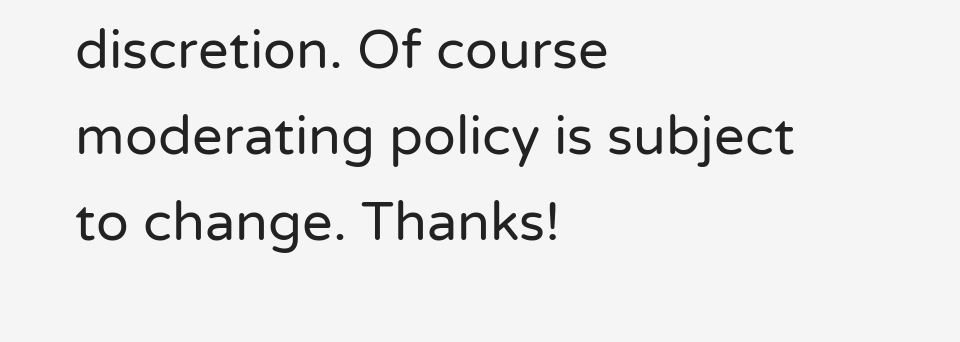discretion. Of course moderating policy is subject to change. Thanks!